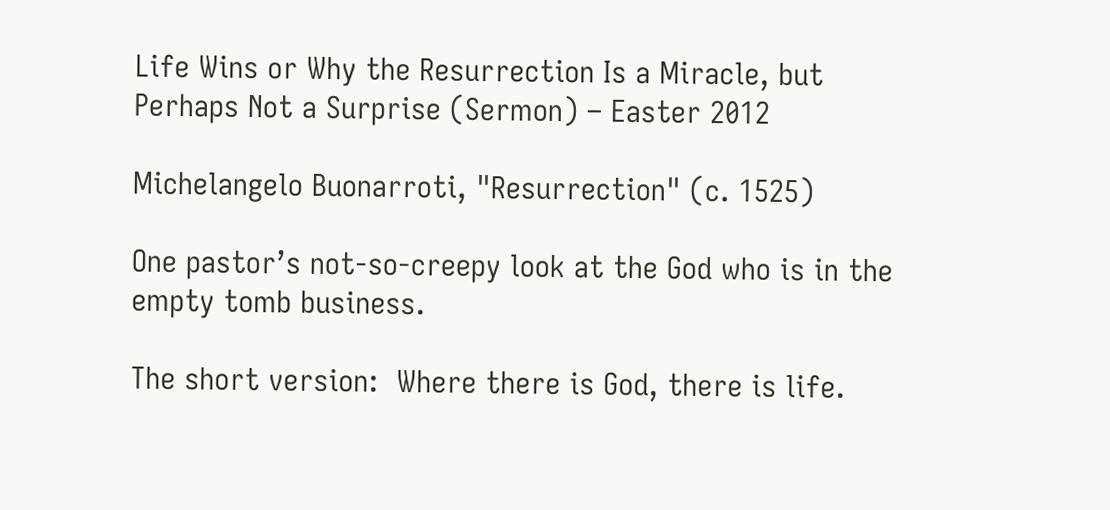Life Wins or Why the Resurrection Is a Miracle, but Perhaps Not a Surprise (Sermon) – Easter 2012

Michelangelo Buonarroti, "Resurrection" (c. 1525)

One pastor’s not-so-creepy look at the God who is in the empty tomb business.

The short version:  Where there is God, there is life.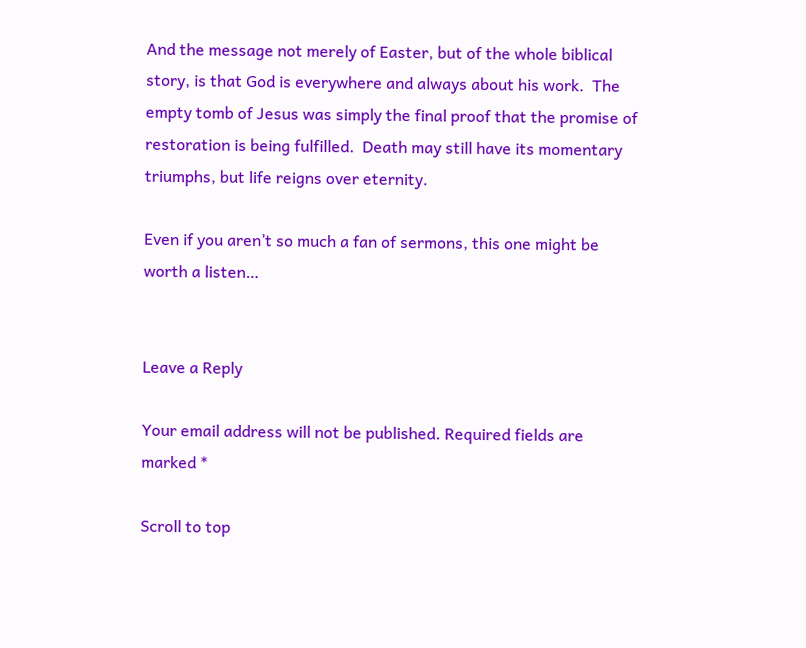And the message not merely of Easter, but of the whole biblical story, is that God is everywhere and always about his work.  The empty tomb of Jesus was simply the final proof that the promise of restoration is being fulfilled.  Death may still have its momentary triumphs, but life reigns over eternity.

Even if you aren’t so much a fan of sermons, this one might be worth a listen…


Leave a Reply

Your email address will not be published. Required fields are marked *

Scroll to top